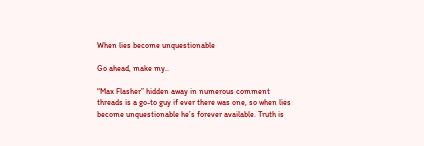When lies become unquestionable

Go ahead, make my..

“Max Flasher” hidden away in numerous comment threads is a go-to guy if ever there was one, so when lies become unquestionable he’s forever available. Truth is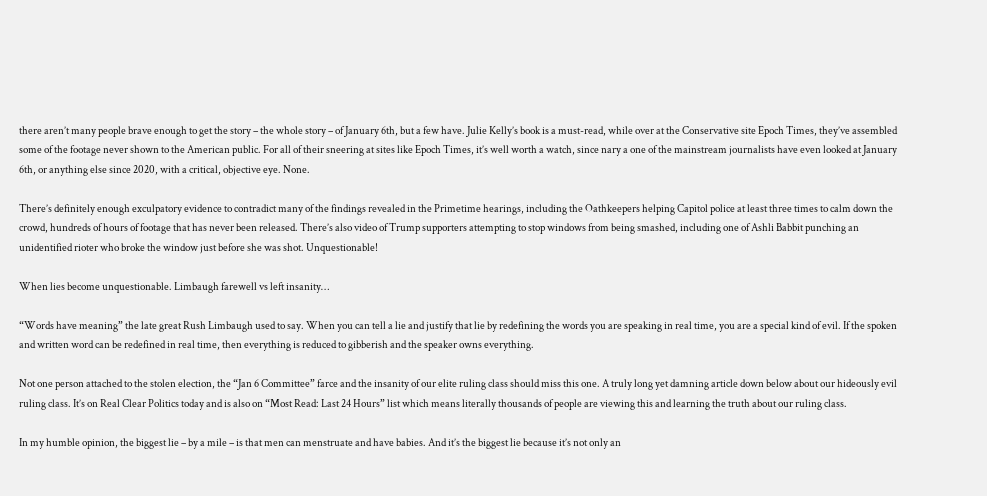there aren’t many people brave enough to get the story – the whole story – of January 6th, but a few have. Julie Kelly’s book is a must-read, while over at the Conservative site Epoch Times, they’ve assembled some of the footage never shown to the American public. For all of their sneering at sites like Epoch Times, it’s well worth a watch, since nary a one of the mainstream journalists have even looked at January 6th, or anything else since 2020, with a critical, objective eye. None.

There’s definitely enough exculpatory evidence to contradict many of the findings revealed in the Primetime hearings, including the Oathkeepers helping Capitol police at least three times to calm down the crowd, hundreds of hours of footage that has never been released. There’s also video of Trump supporters attempting to stop windows from being smashed, including one of Ashli Babbit punching an unidentified rioter who broke the window just before she was shot. Unquestionable!

When lies become unquestionable. Limbaugh farewell vs left insanity…

“Words have meaning” the late great Rush Limbaugh used to say. When you can tell a lie and justify that lie by redefining the words you are speaking in real time, you are a special kind of evil. If the spoken and written word can be redefined in real time, then everything is reduced to gibberish and the speaker owns everything.

Not one person attached to the stolen election, the “Jan 6 Committee” farce and the insanity of our elite ruling class should miss this one. A truly long yet damning article down below about our hideously evil ruling class. It’s on Real Clear Politics today and is also on “Most Read: Last 24 Hours” list which means literally thousands of people are viewing this and learning the truth about our ruling class.

In my humble opinion, the biggest lie – by a mile – is that men can menstruate and have babies. And it’s the biggest lie because it’s not only an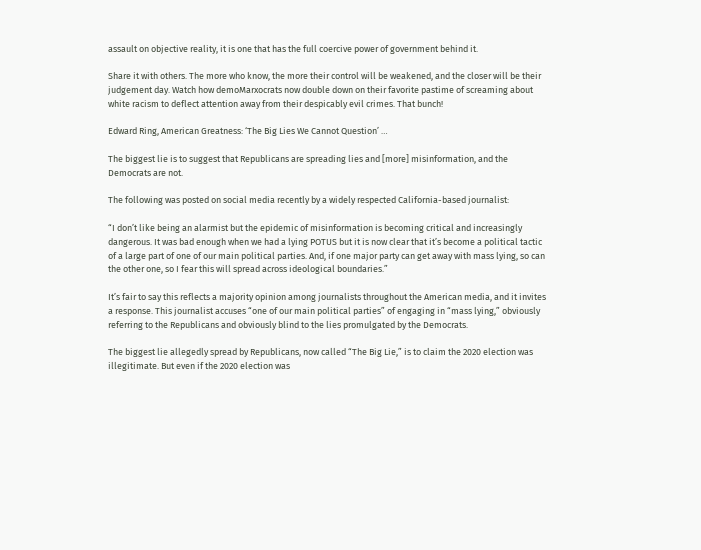assault on objective reality, it is one that has the full coercive power of government behind it.

Share it with others. The more who know, the more their control will be weakened, and the closer will be their judgement day. Watch how demoMarxocrats now double down on their favorite pastime of screaming about white racism to deflect attention away from their despicably evil crimes. That bunch!

Edward Ring, American Greatness: ‘The Big Lies We Cannot Question’ …

The biggest lie is to suggest that Republicans are spreading lies and [more] misinformation, and the Democrats are not.

The following was posted on social media recently by a widely respected California-based journalist:

“I don’t like being an alarmist but the epidemic of misinformation is becoming critical and increasingly dangerous. It was bad enough when we had a lying POTUS but it is now clear that it’s become a political tactic of a large part of one of our main political parties. And, if one major party can get away with mass lying, so can the other one, so I fear this will spread across ideological boundaries.”

It’s fair to say this reflects a majority opinion among journalists throughout the American media, and it invites a response. This journalist accuses “one of our main political parties” of engaging in “mass lying,” obviously referring to the Republicans and obviously blind to the lies promulgated by the Democrats.

The biggest lie allegedly spread by Republicans, now called “The Big Lie,” is to claim the 2020 election was illegitimate. But even if the 2020 election was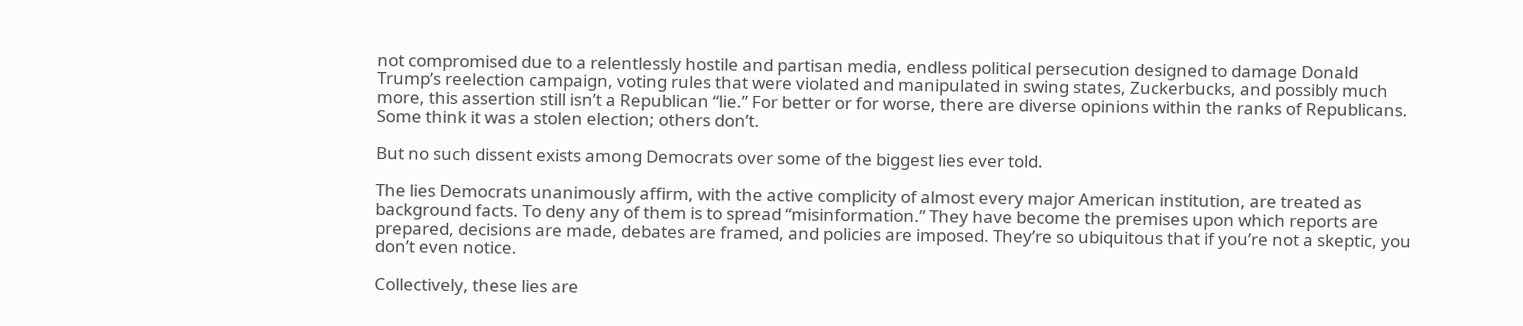not compromised due to a relentlessly hostile and partisan media, endless political persecution designed to damage Donald Trump’s reelection campaign, voting rules that were violated and manipulated in swing states, Zuckerbucks, and possibly much more, this assertion still isn’t a Republican “lie.” For better or for worse, there are diverse opinions within the ranks of Republicans. Some think it was a stolen election; others don’t.

But no such dissent exists among Democrats over some of the biggest lies ever told.

The lies Democrats unanimously affirm, with the active complicity of almost every major American institution, are treated as background facts. To deny any of them is to spread “misinformation.” They have become the premises upon which reports are prepared, decisions are made, debates are framed, and policies are imposed. They’re so ubiquitous that if you’re not a skeptic, you don’t even notice.

Collectively, these lies are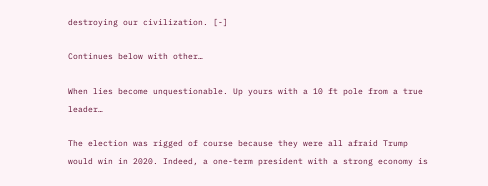destroying our civilization. [-]

Continues below with other…

When lies become unquestionable. Up yours with a 10 ft pole from a true leader…

The election was rigged of course because they were all afraid Trump would win in 2020. Indeed, a one-term president with a strong economy is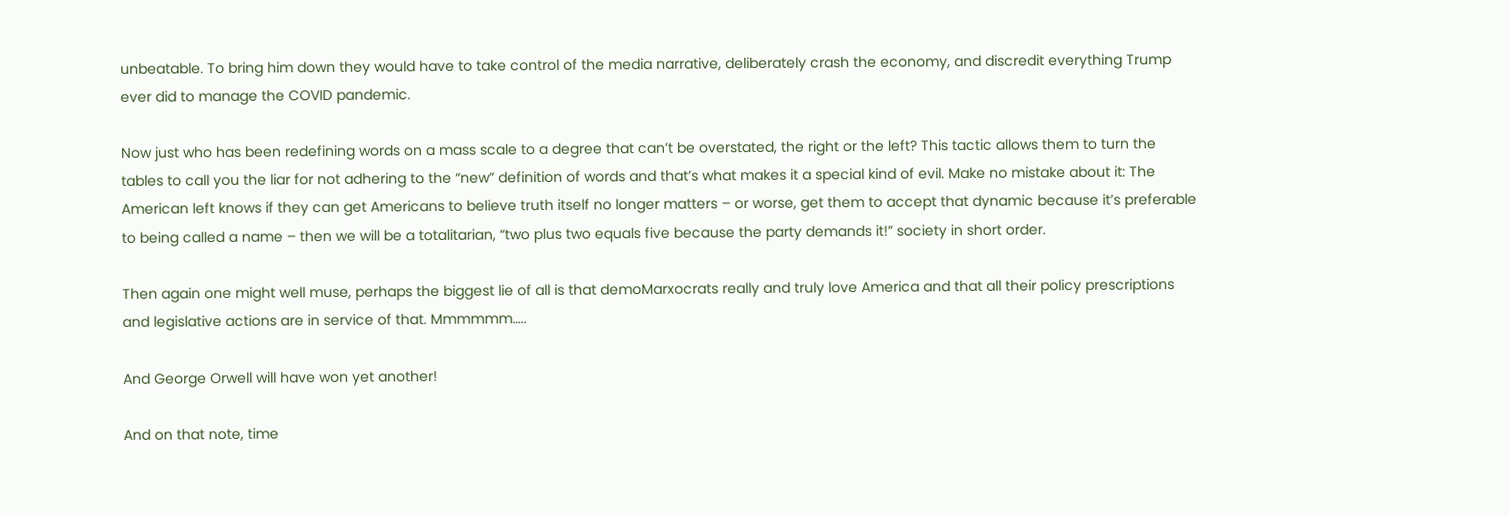unbeatable. To bring him down they would have to take control of the media narrative, deliberately crash the economy, and discredit everything Trump ever did to manage the COVID pandemic.

Now just who has been redefining words on a mass scale to a degree that can’t be overstated, the right or the left? This tactic allows them to turn the tables to call you the liar for not adhering to the “new” definition of words and that’s what makes it a special kind of evil. Make no mistake about it: The American left knows if they can get Americans to believe truth itself no longer matters – or worse, get them to accept that dynamic because it’s preferable to being called a name – then we will be a totalitarian, “two plus two equals five because the party demands it!” society in short order.

Then again one might well muse, perhaps the biggest lie of all is that demoMarxocrats really and truly love America and that all their policy prescriptions and legislative actions are in service of that. Mmmmmm…..

And George Orwell will have won yet another!

And on that note, time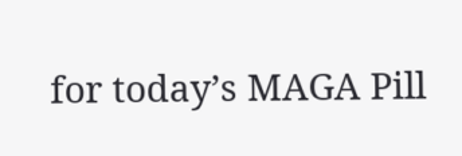for today’s MAGA Pill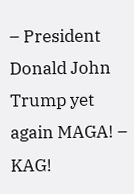– President Donald John Trump yet again MAGA! – KAG!